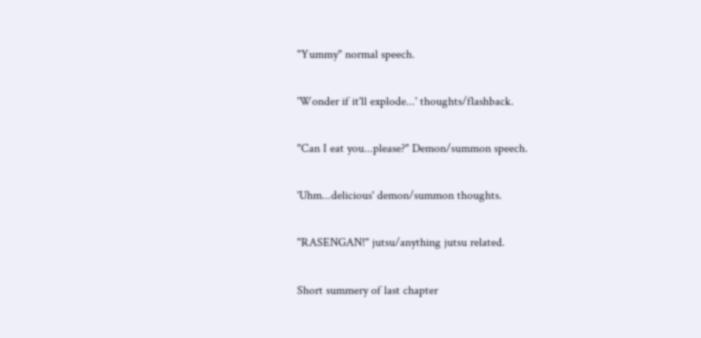"Yummy" normal speech.

'Wonder if it'll explode...' thoughts/flashback.

"Can I eat you...please?" Demon/summon speech.

'Uhm...delicious' demon/summon thoughts.

"RASENGAN!" jutsu/anything jutsu related.

Short summery of last chapter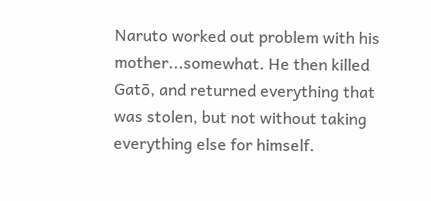Naruto worked out problem with his mother...somewhat. He then killed Gatō, and returned everything that was stolen, but not without taking everything else for himself.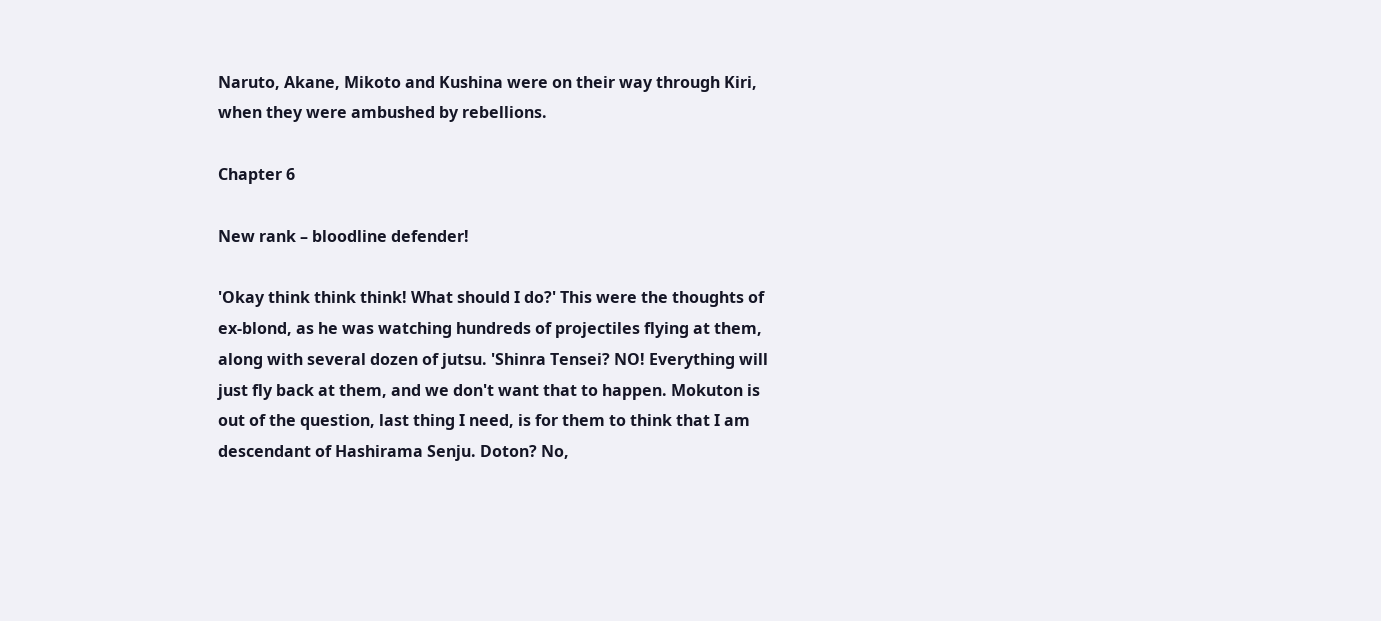Naruto, Akane, Mikoto and Kushina were on their way through Kiri, when they were ambushed by rebellions.

Chapter 6

New rank – bloodline defender!

'Okay think think think! What should I do?' This were the thoughts of ex-blond, as he was watching hundreds of projectiles flying at them, along with several dozen of jutsu. 'Shinra Tensei? NO! Everything will just fly back at them, and we don't want that to happen. Mokuton is out of the question, last thing I need, is for them to think that I am descendant of Hashirama Senju. Doton? No,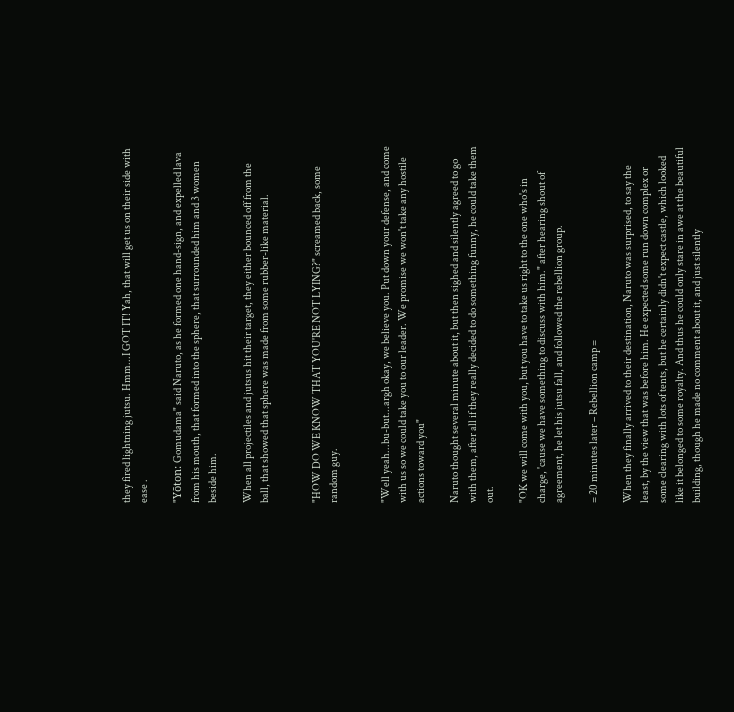they fired lightning jutsu. Hmm...I GOT IT! Yah, that will get us on their side with ease .

"Yōton: Gomudama" said Naruto, as he formed one hand-sign, and expelled lava from his mouth, that formed into the sphere, that surrounded him and 3 women beside him.

When all projectiles and jutsus hit their target, they either bounced off from the ball, that showed that sphere was made from some rubber-like material.


"HOW DO WE KNOW THAT YOU'RE NOT LYING?" screamed back, some random guy.


"Well yeah...bu-but...argh okay, we believe you. Put down your defense, and come with us so we could take you to our leader. We promise we won't take any hostile actions toward you"

Naruto thought several minute about it, but then sighed and silently agreed to go with them, after all if they really decided to do something funny, he could take them out.

"OK we will come with you, but you have to take us right to the one who's in charge, 'cause we have something to discuss with him." after hearing shout of agreement, he let his jutsu fall, and followed the rebellion group.

= 20 minutes later – Rebellion camp =

When they finally arrived to their destination, Naruto was surprised, to say the least, by the view that was before him. He expected some run down complex or some clearing with lots of tents, but he certainly didn't expect castle, which looked like it belonged to some royalty. And thus he could only stare in awe at the beautiful building, though he made no comment about it, and just silently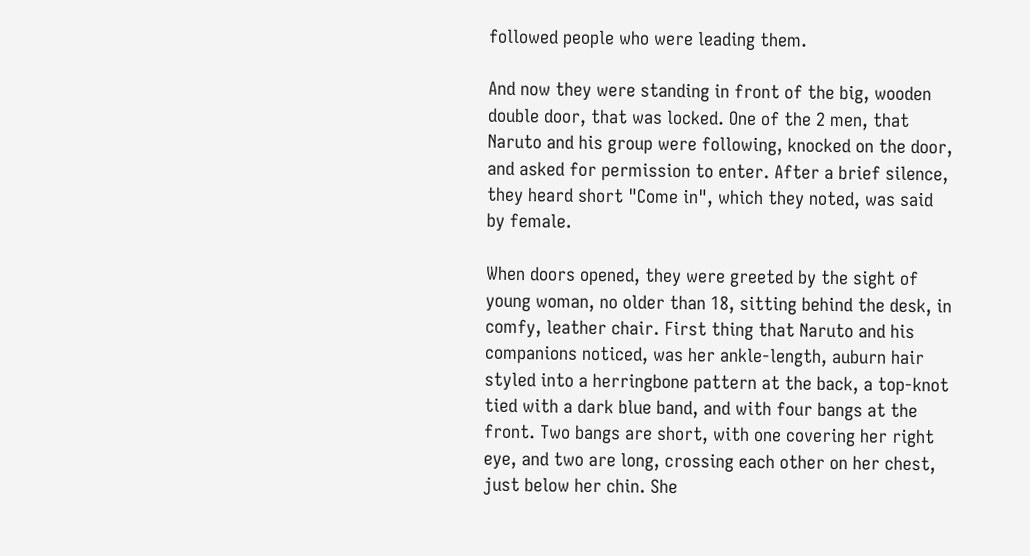followed people who were leading them.

And now they were standing in front of the big, wooden double door, that was locked. One of the 2 men, that Naruto and his group were following, knocked on the door, and asked for permission to enter. After a brief silence, they heard short "Come in", which they noted, was said by female.

When doors opened, they were greeted by the sight of young woman, no older than 18, sitting behind the desk, in comfy, leather chair. First thing that Naruto and his companions noticed, was her ankle-length, auburn hair styled into a herringbone pattern at the back, a top-knot tied with a dark blue band, and with four bangs at the front. Two bangs are short, with one covering her right eye, and two are long, crossing each other on her chest, just below her chin. She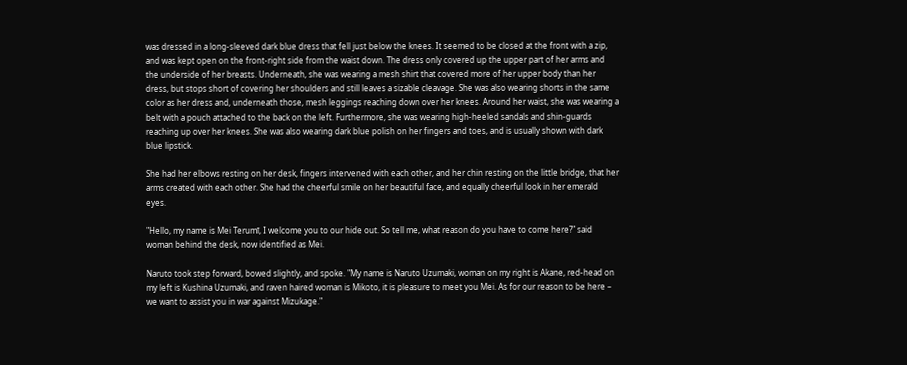was dressed in a long-sleeved dark blue dress that fell just below the knees. It seemed to be closed at the front with a zip, and was kept open on the front-right side from the waist down. The dress only covered up the upper part of her arms and the underside of her breasts. Underneath, she was wearing a mesh shirt that covered more of her upper body than her dress, but stops short of covering her shoulders and still leaves a sizable cleavage. She was also wearing shorts in the same color as her dress and, underneath those, mesh leggings reaching down over her knees. Around her waist, she was wearing a belt with a pouch attached to the back on the left. Furthermore, she was wearing high-heeled sandals and shin-guards reaching up over her knees. She was also wearing dark blue polish on her fingers and toes, and is usually shown with dark blue lipstick.

She had her elbows resting on her desk, fingers intervened with each other, and her chin resting on the little bridge, that her arms created with each other. She had the cheerful smile on her beautiful face, and equally cheerful look in her emerald eyes.

"Hello, my name is Mei Terumī, I welcome you to our hide out. So tell me, what reason do you have to come here?" said woman behind the desk, now identified as Mei.

Naruto took step forward, bowed slightly, and spoke. "My name is Naruto Uzumaki, woman on my right is Akane, red-head on my left is Kushina Uzumaki, and raven haired woman is Mikoto, it is pleasure to meet you Mei. As for our reason to be here – we want to assist you in war against Mizukage."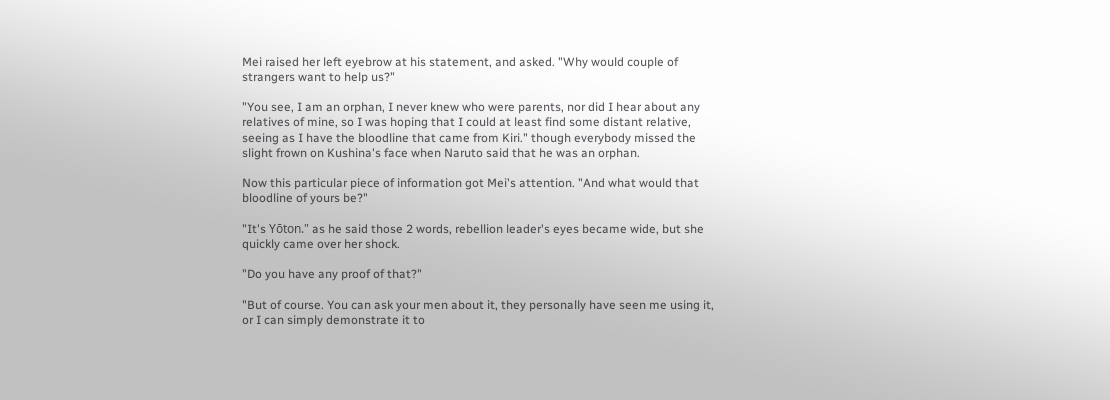Mei raised her left eyebrow at his statement, and asked. "Why would couple of strangers want to help us?"

"You see, I am an orphan, I never knew who were parents, nor did I hear about any relatives of mine, so I was hoping that I could at least find some distant relative, seeing as I have the bloodline that came from Kiri." though everybody missed the slight frown on Kushina's face when Naruto said that he was an orphan.

Now this particular piece of information got Mei's attention. "And what would that bloodline of yours be?"

"It's Yōton." as he said those 2 words, rebellion leader's eyes became wide, but she quickly came over her shock.

"Do you have any proof of that?"

"But of course. You can ask your men about it, they personally have seen me using it, or I can simply demonstrate it to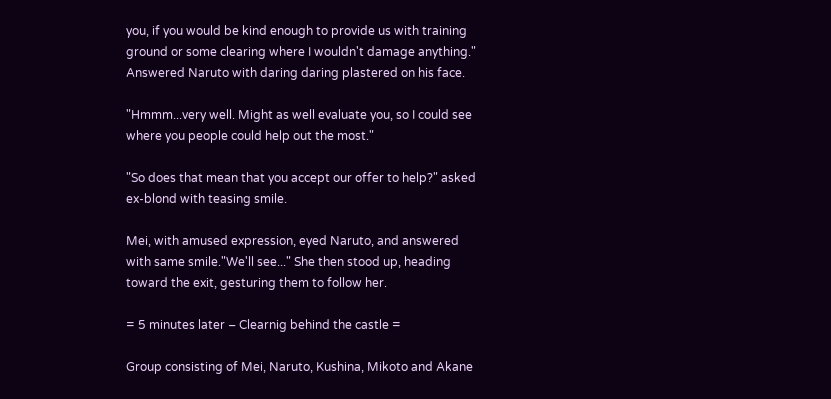you, if you would be kind enough to provide us with training ground or some clearing where I wouldn't damage anything." Answered Naruto with daring daring plastered on his face.

"Hmmm...very well. Might as well evaluate you, so I could see where you people could help out the most."

"So does that mean that you accept our offer to help?" asked ex-blond with teasing smile.

Mei, with amused expression, eyed Naruto, and answered with same smile."We'll see..." She then stood up, heading toward the exit, gesturing them to follow her.

= 5 minutes later – Clearnig behind the castle =

Group consisting of Mei, Naruto, Kushina, Mikoto and Akane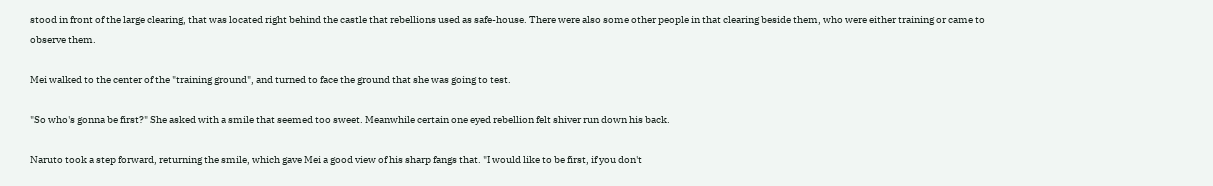stood in front of the large clearing, that was located right behind the castle that rebellions used as safe-house. There were also some other people in that clearing beside them, who were either training or came to observe them.

Mei walked to the center of the "training ground", and turned to face the ground that she was going to test.

"So who's gonna be first?" She asked with a smile that seemed too sweet. Meanwhile certain one eyed rebellion felt shiver run down his back.

Naruto took a step forward, returning the smile, which gave Mei a good view of his sharp fangs that. "I would like to be first, if you don't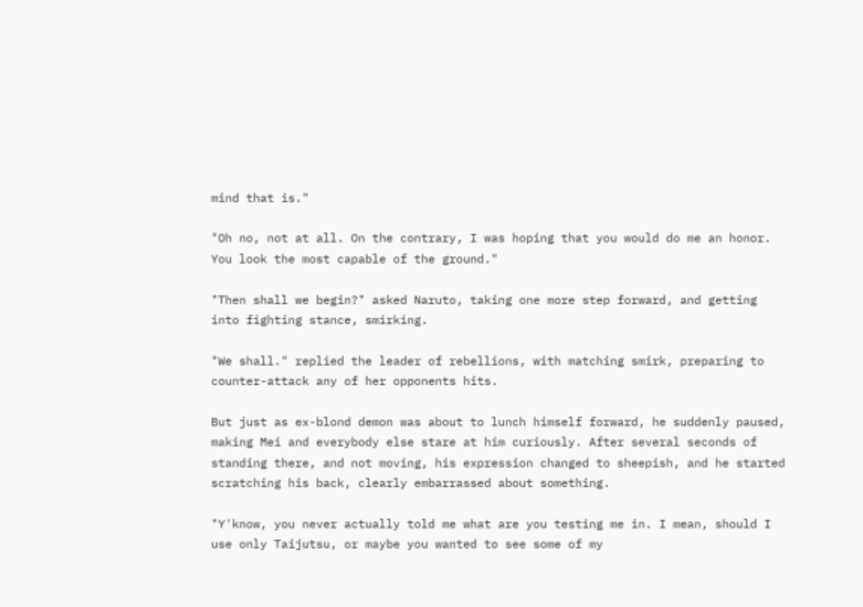mind that is."

"Oh no, not at all. On the contrary, I was hoping that you would do me an honor. You look the most capable of the ground."

"Then shall we begin?" asked Naruto, taking one more step forward, and getting into fighting stance, smirking.

"We shall." replied the leader of rebellions, with matching smirk, preparing to counter-attack any of her opponents hits.

But just as ex-blond demon was about to lunch himself forward, he suddenly paused, making Mei and everybody else stare at him curiously. After several seconds of standing there, and not moving, his expression changed to sheepish, and he started scratching his back, clearly embarrassed about something.

"Y'know, you never actually told me what are you testing me in. I mean, should I use only Taijutsu, or maybe you wanted to see some of my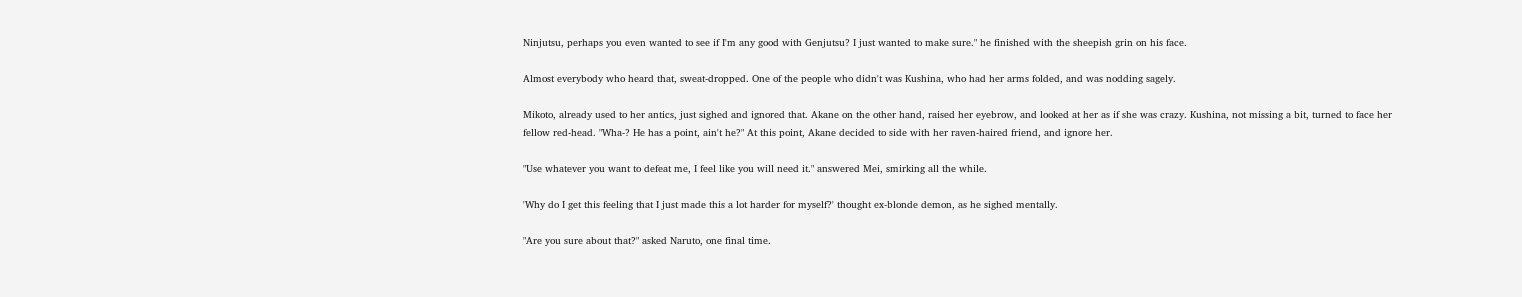Ninjutsu, perhaps you even wanted to see if I'm any good with Genjutsu? I just wanted to make sure." he finished with the sheepish grin on his face.

Almost everybody who heard that, sweat-dropped. One of the people who didn't was Kushina, who had her arms folded, and was nodding sagely.

Mikoto, already used to her antics, just sighed and ignored that. Akane on the other hand, raised her eyebrow, and looked at her as if she was crazy. Kushina, not missing a bit, turned to face her fellow red-head. "Wha-? He has a point, ain't he?" At this point, Akane decided to side with her raven-haired friend, and ignore her.

"Use whatever you want to defeat me, I feel like you will need it." answered Mei, smirking all the while.

'Why do I get this feeling that I just made this a lot harder for myself?' thought ex-blonde demon, as he sighed mentally.

"Are you sure about that?" asked Naruto, one final time.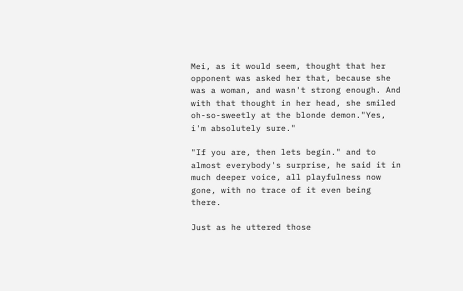Mei, as it would seem, thought that her opponent was asked her that, because she was a woman, and wasn't strong enough. And with that thought in her head, she smiled oh-so-sweetly at the blonde demon."Yes, i'm absolutely sure."

"If you are, then lets begin." and to almost everybody's surprise, he said it in much deeper voice, all playfulness now gone, with no trace of it even being there.

Just as he uttered those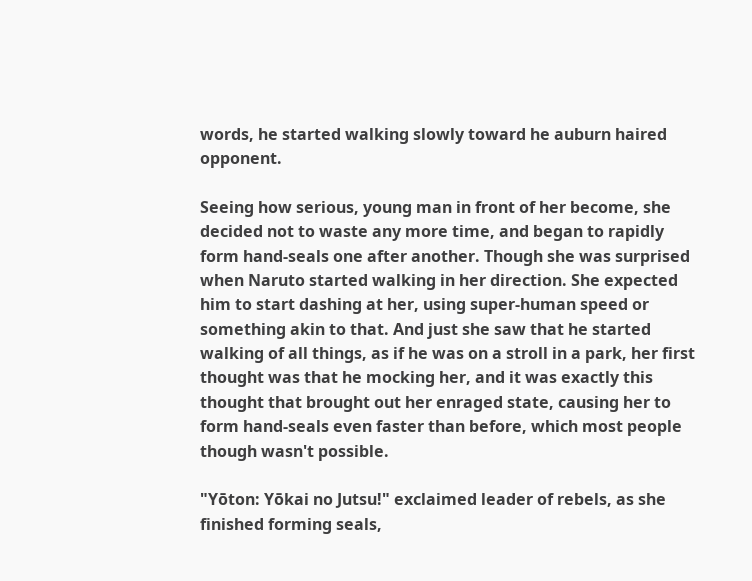words, he started walking slowly toward he auburn haired opponent.

Seeing how serious, young man in front of her become, she decided not to waste any more time, and began to rapidly form hand-seals one after another. Though she was surprised when Naruto started walking in her direction. She expected him to start dashing at her, using super-human speed or something akin to that. And just she saw that he started walking of all things, as if he was on a stroll in a park, her first thought was that he mocking her, and it was exactly this thought that brought out her enraged state, causing her to form hand-seals even faster than before, which most people though wasn't possible.

"Yōton: Yōkai no Jutsu!" exclaimed leader of rebels, as she finished forming seals,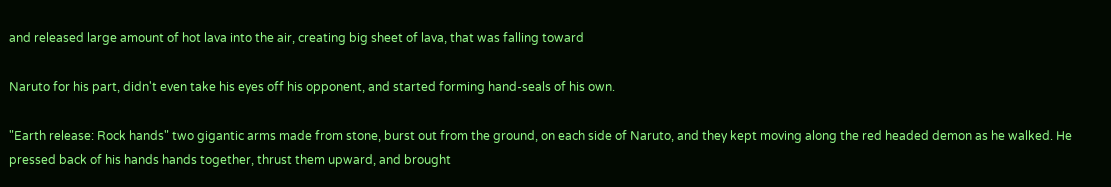and released large amount of hot lava into the air, creating big sheet of lava, that was falling toward

Naruto for his part, didn't even take his eyes off his opponent, and started forming hand-seals of his own.

"Earth release: Rock hands" two gigantic arms made from stone, burst out from the ground, on each side of Naruto, and they kept moving along the red headed demon as he walked. He pressed back of his hands hands together, thrust them upward, and brought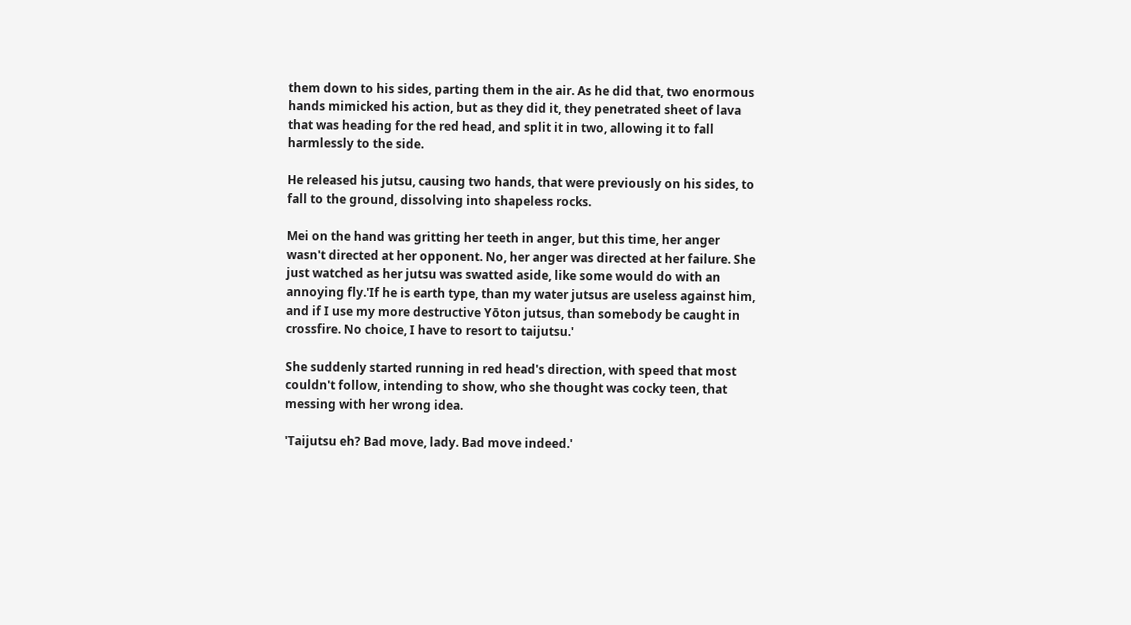them down to his sides, parting them in the air. As he did that, two enormous hands mimicked his action, but as they did it, they penetrated sheet of lava that was heading for the red head, and split it in two, allowing it to fall harmlessly to the side.

He released his jutsu, causing two hands, that were previously on his sides, to fall to the ground, dissolving into shapeless rocks.

Mei on the hand was gritting her teeth in anger, but this time, her anger wasn't directed at her opponent. No, her anger was directed at her failure. She just watched as her jutsu was swatted aside, like some would do with an annoying fly.'If he is earth type, than my water jutsus are useless against him, and if I use my more destructive Yōton jutsus, than somebody be caught in crossfire. No choice, I have to resort to taijutsu.'

She suddenly started running in red head's direction, with speed that most couldn't follow, intending to show, who she thought was cocky teen, that messing with her wrong idea.

'Taijutsu eh? Bad move, lady. Bad move indeed.'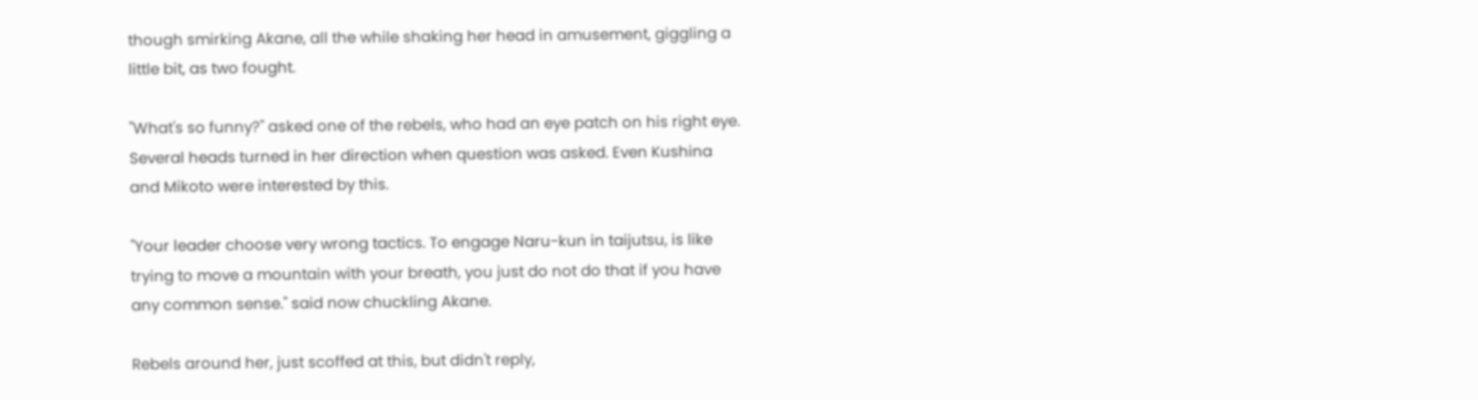though smirking Akane, all the while shaking her head in amusement, giggling a little bit, as two fought.

"What's so funny?" asked one of the rebels, who had an eye patch on his right eye. Several heads turned in her direction when question was asked. Even Kushina and Mikoto were interested by this.

"Your leader choose very wrong tactics. To engage Naru-kun in taijutsu, is like trying to move a mountain with your breath, you just do not do that if you have any common sense." said now chuckling Akane.

Rebels around her, just scoffed at this, but didn't reply,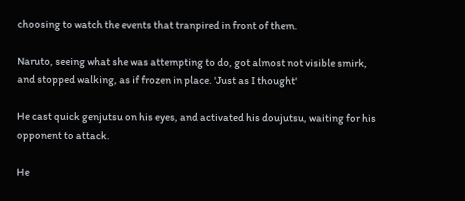choosing to watch the events that tranpired in front of them.

Naruto, seeing what she was attempting to do, got almost not visible smirk, and stopped walking, as if frozen in place. 'Just as I thought'

He cast quick genjutsu on his eyes, and activated his doujutsu, waiting for his opponent to attack.

He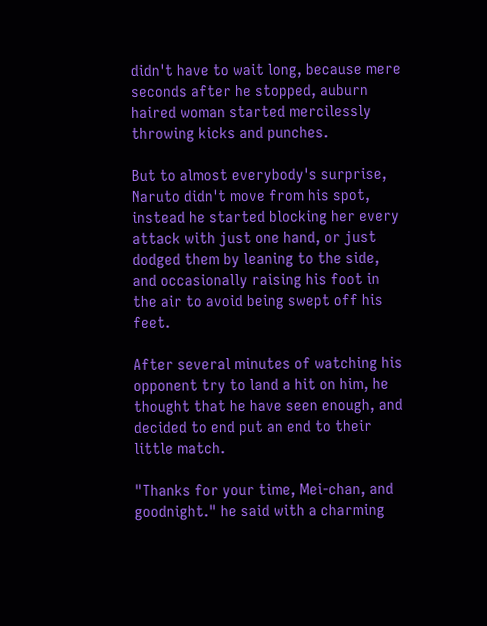didn't have to wait long, because mere seconds after he stopped, auburn haired woman started mercilessly throwing kicks and punches.

But to almost everybody's surprise, Naruto didn't move from his spot, instead he started blocking her every attack with just one hand, or just dodged them by leaning to the side, and occasionally raising his foot in the air to avoid being swept off his feet.

After several minutes of watching his opponent try to land a hit on him, he thought that he have seen enough, and decided to end put an end to their little match.

"Thanks for your time, Mei-chan, and goodnight." he said with a charming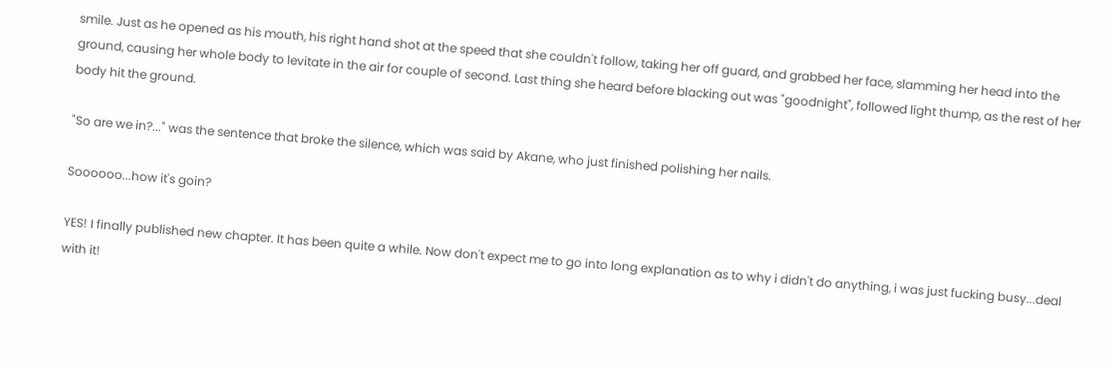smile. Just as he opened as his mouth, his right hand shot at the speed that she couldn't follow, taking her off guard, and grabbed her face, slamming her head into the ground, causing her whole body to levitate in the air for couple of second. Last thing she heard before blacking out was "goodnight", followed light thump, as the rest of her body hit the ground.

"So are we in?..." was the sentence that broke the silence, which was said by Akane, who just finished polishing her nails.

Soooooo...how it's goin?

YES! I finally published new chapter. It has been quite a while. Now don't expect me to go into long explanation as to why i didn't do anything, i was just fucking busy...deal with it!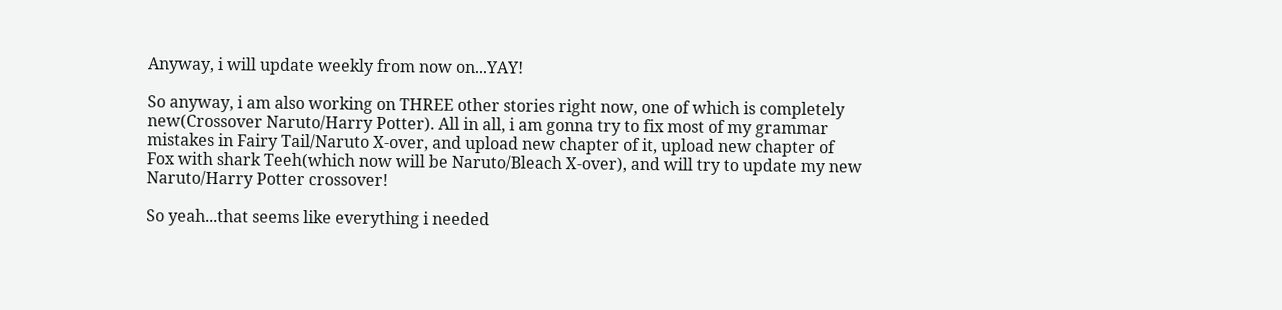Anyway, i will update weekly from now on...YAY!

So anyway, i am also working on THREE other stories right now, one of which is completely new(Crossover Naruto/Harry Potter). All in all, i am gonna try to fix most of my grammar mistakes in Fairy Tail/Naruto X-over, and upload new chapter of it, upload new chapter of Fox with shark Teeh(which now will be Naruto/Bleach X-over), and will try to update my new Naruto/Harry Potter crossover!

So yeah...that seems like everything i needed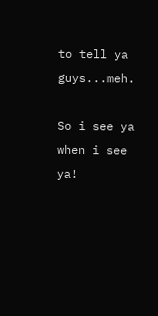to tell ya guys...meh.

So i see ya when i see ya!